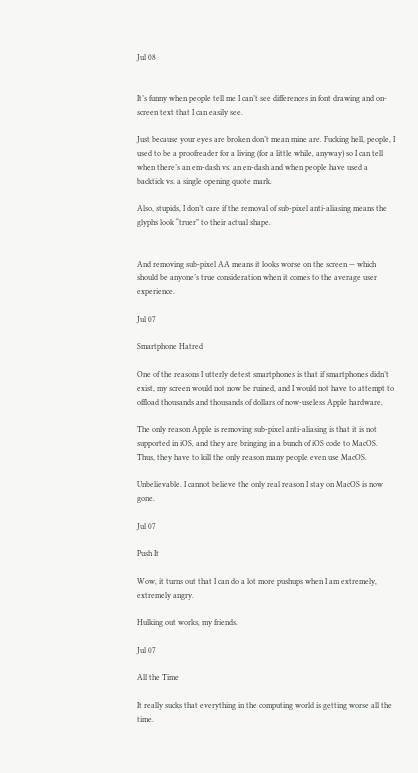Jul 08


It’s funny when people tell me I can’t see differences in font drawing and on-screen text that I can easily see.

Just because your eyes are broken don’t mean mine are. Fucking hell, people, I used to be a proofreader for a living (for a little while, anyway) so I can tell when there’s an em-dash vs. an en-dash and when people have used a backtick vs. a single opening quote mark.

Also, stupids, I don’t care if the removal of sub-pixel anti-aliasing means the glyphs look “truer” to their actual shape.


And removing sub-pixel AA means it looks worse on the screen — which should be anyone’s true consideration when it comes to the average user experience.

Jul 07

Smartphone Hatred

One of the reasons I utterly detest smartphones is that if smartphones didn’t exist, my screen would not now be ruined, and I would not have to attempt to offload thousands and thousands of dollars of now-useless Apple hardware.

The only reason Apple is removing sub-pixel anti-aliasing is that it is not supported in iOS, and they are bringing in a bunch of iOS code to MacOS. Thus, they have to kill the only reason many people even use MacOS.

Unbelievable. I cannot believe the only real reason I stay on MacOS is now gone.

Jul 07

Push It

Wow, it turns out that I can do a lot more pushups when I am extremely, extremely angry.

Hulking out works, my friends.

Jul 07

All the Time

It really sucks that everything in the computing world is getting worse all the time.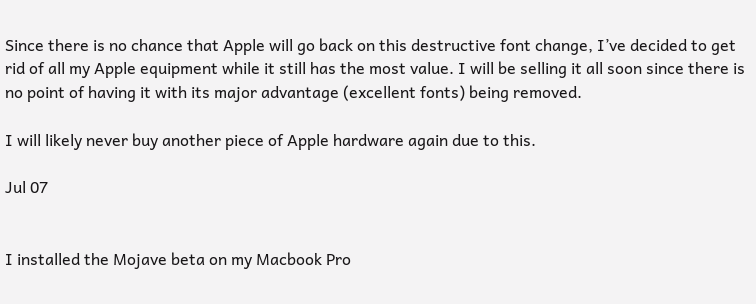Since there is no chance that Apple will go back on this destructive font change, I’ve decided to get rid of all my Apple equipment while it still has the most value. I will be selling it all soon since there is no point of having it with its major advantage (excellent fonts) being removed.

I will likely never buy another piece of Apple hardware again due to this.

Jul 07


I installed the Mojave beta on my Macbook Pro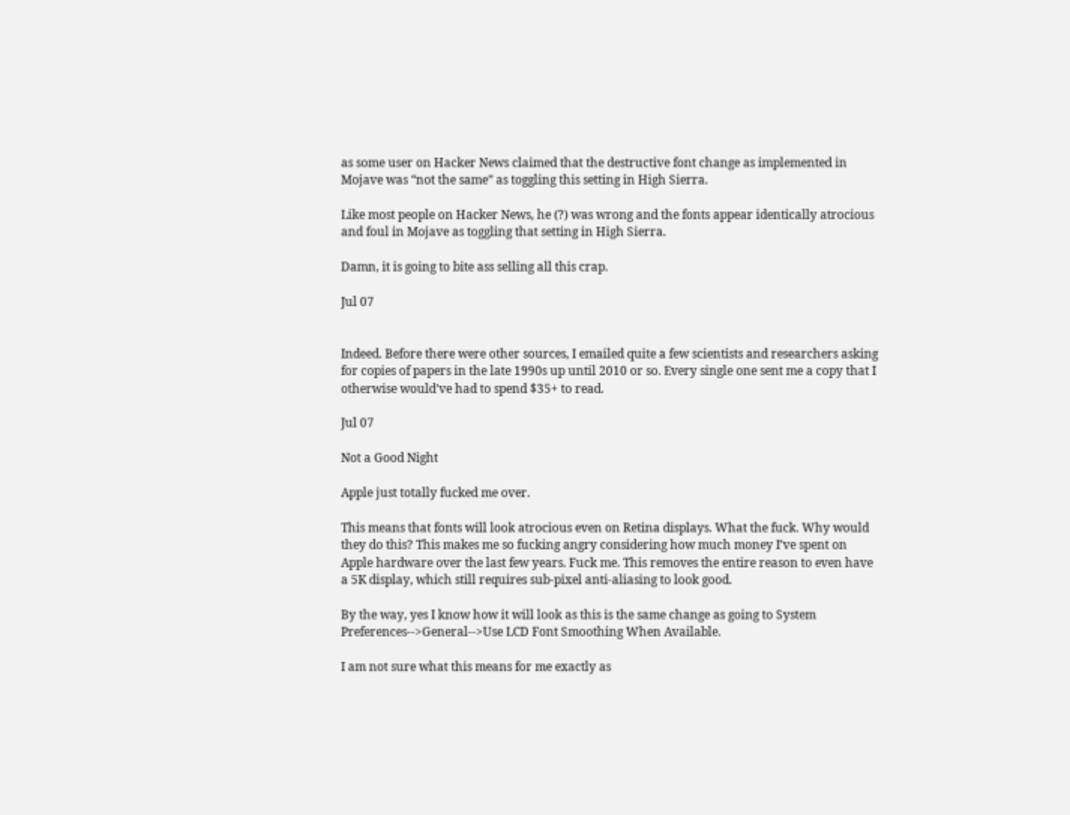as some user on Hacker News claimed that the destructive font change as implemented in Mojave was “not the same” as toggling this setting in High Sierra.

Like most people on Hacker News, he (?) was wrong and the fonts appear identically atrocious and foul in Mojave as toggling that setting in High Sierra.

Damn, it is going to bite ass selling all this crap.

Jul 07


Indeed. Before there were other sources, I emailed quite a few scientists and researchers asking for copies of papers in the late 1990s up until 2010 or so. Every single one sent me a copy that I otherwise would’ve had to spend $35+ to read.

Jul 07

Not a Good Night

Apple just totally fucked me over.

This means that fonts will look atrocious even on Retina displays. What the fuck. Why would they do this? This makes me so fucking angry considering how much money I’ve spent on Apple hardware over the last few years. Fuck me. This removes the entire reason to even have a 5K display, which still requires sub-pixel anti-aliasing to look good.

By the way, yes I know how it will look as this is the same change as going to System Preferences-->General-->Use LCD Font Smoothing When Available.

I am not sure what this means for me exactly as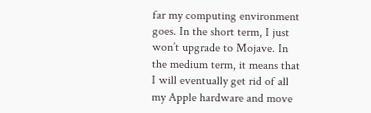far my computing environment goes. In the short term, I just won’t upgrade to Mojave. In the medium term, it means that I will eventually get rid of all my Apple hardware and move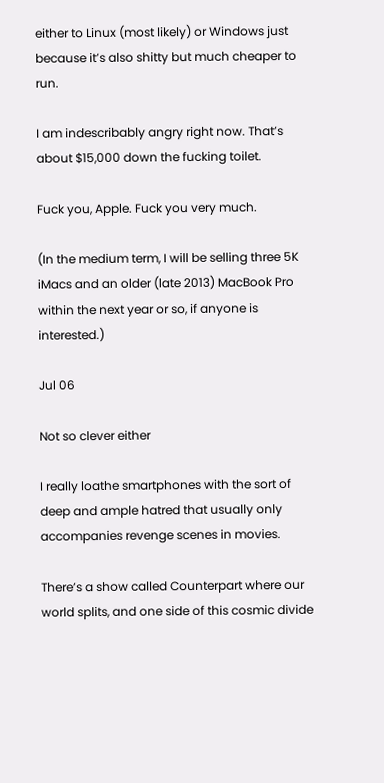either to Linux (most likely) or Windows just because it’s also shitty but much cheaper to run.

I am indescribably angry right now. That’s about $15,000 down the fucking toilet.

Fuck you, Apple. Fuck you very much.

(In the medium term, I will be selling three 5K iMacs and an older (late 2013) MacBook Pro within the next year or so, if anyone is interested.)

Jul 06

Not so clever either

I really loathe smartphones with the sort of deep and ample hatred that usually only accompanies revenge scenes in movies.

There’s a show called Counterpart where our world splits, and one side of this cosmic divide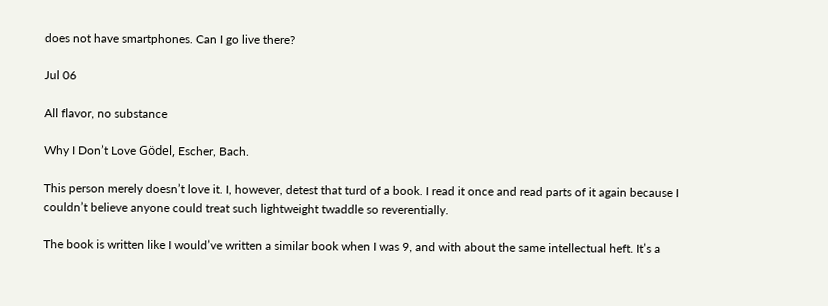does not have smartphones. Can I go live there?

Jul 06

All flavor, no substance

Why I Don’t Love Gödel, Escher, Bach.

This person merely doesn’t love it. I, however, detest that turd of a book. I read it once and read parts of it again because I couldn’t believe anyone could treat such lightweight twaddle so reverentially.

The book is written like I would’ve written a similar book when I was 9, and with about the same intellectual heft. It’s a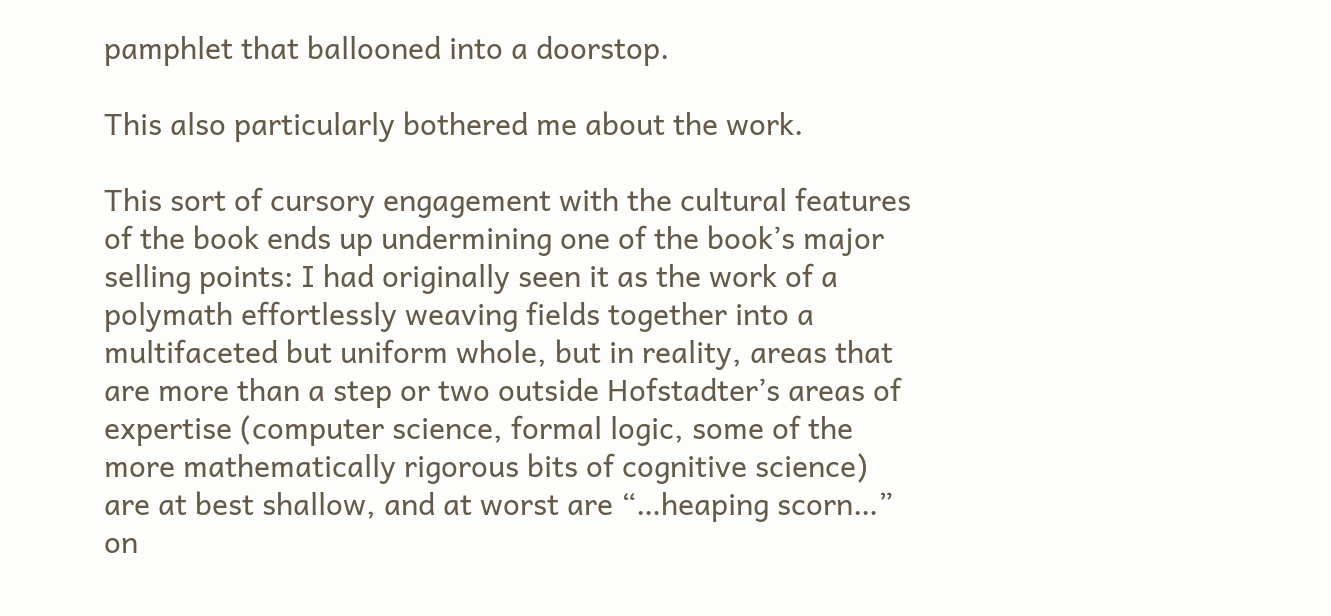pamphlet that ballooned into a doorstop.

This also particularly bothered me about the work.

This sort of cursory engagement with the cultural features of the book ends up undermining one of the book’s major selling points: I had originally seen it as the work of a polymath effortlessly weaving fields together into a multifaceted but uniform whole, but in reality, areas that are more than a step or two outside Hofstadter’s areas of expertise (computer science, formal logic, some of the more mathematically rigorous bits of cognitive science) are at best shallow, and at worst are “…heaping scorn…” on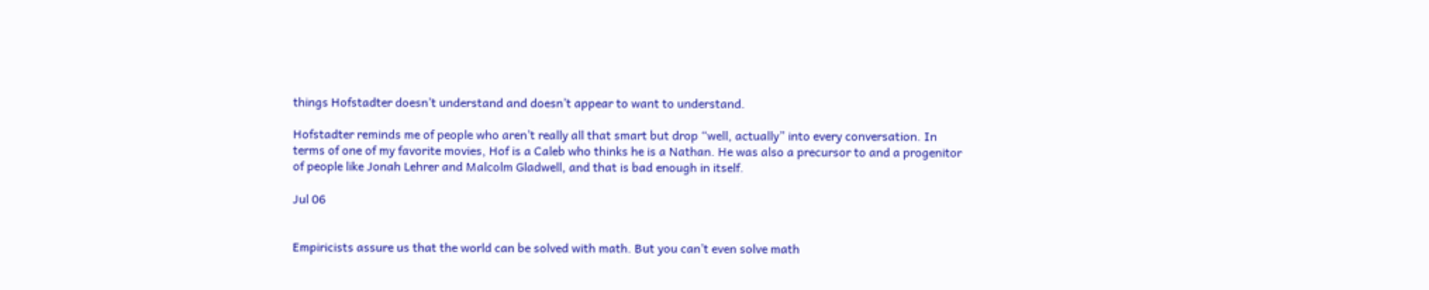things Hofstadter doesn’t understand and doesn’t appear to want to understand.

Hofstadter reminds me of people who aren’t really all that smart but drop “well, actually” into every conversation. In terms of one of my favorite movies, Hof is a Caleb who thinks he is a Nathan. He was also a precursor to and a progenitor of people like Jonah Lehrer and Malcolm Gladwell, and that is bad enough in itself.

Jul 06


Empiricists assure us that the world can be solved with math. But you can’t even solve math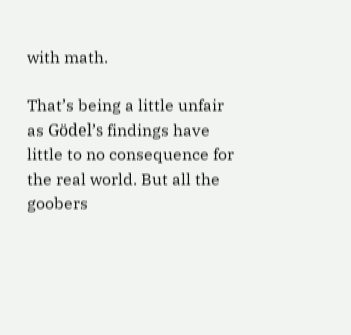with math.

That’s being a little unfair as Gödel’s findings have little to no consequence for the real world. But all the goobers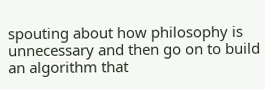spouting about how philosophy is unnecessary and then go on to build an algorithm that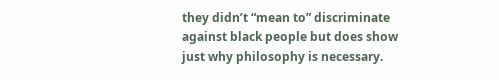they didn’t “mean to” discriminate against black people but does show just why philosophy is necessary.